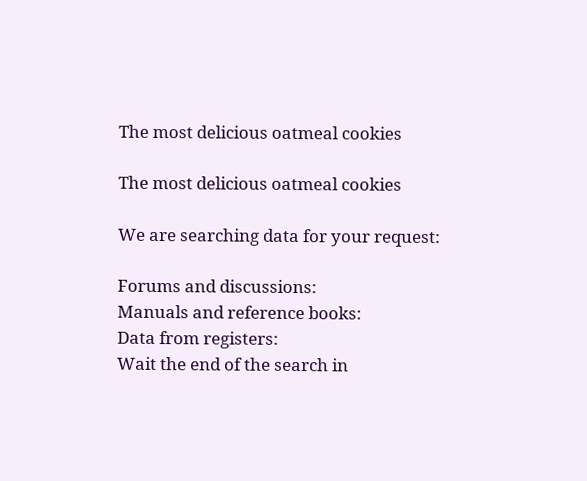The most delicious oatmeal cookies

The most delicious oatmeal cookies

We are searching data for your request:

Forums and discussions:
Manuals and reference books:
Data from registers:
Wait the end of the search in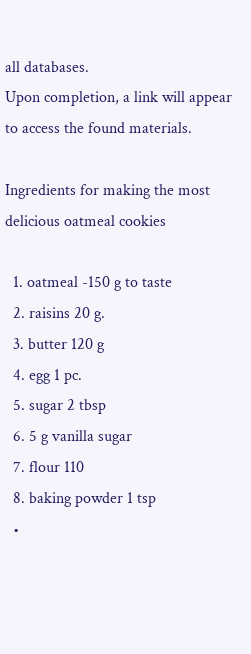all databases.
Upon completion, a link will appear to access the found materials.

Ingredients for making the most delicious oatmeal cookies

  1. oatmeal -150 g to taste
  2. raisins 20 g.
  3. butter 120 g
  4. egg 1 pc.
  5. sugar 2 tbsp
  6. 5 g vanilla sugar
  7. flour 110
  8. baking powder 1 tsp
  •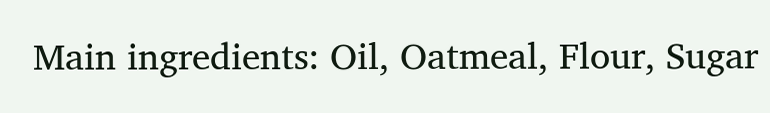Main ingredients: Oil, Oatmeal, Flour, Sugar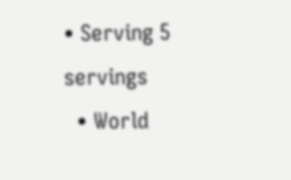• Serving 5 servings
  • World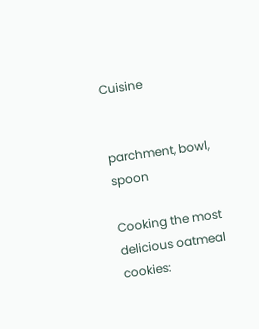Cuisine


parchment, bowl, spoon

Cooking the most delicious oatmeal cookies: